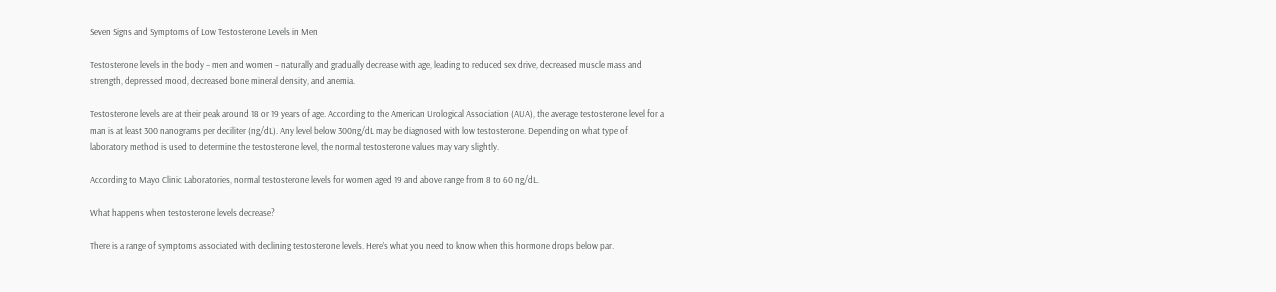Seven Signs and Symptoms of Low Testosterone Levels in Men

Testosterone levels in the body – men and women – naturally and gradually decrease with age, leading to reduced sex drive, decreased muscle mass and strength, depressed mood, decreased bone mineral density, and anemia.

Testosterone levels are at their peak around 18 or 19 years of age. According to the American Urological Association (AUA), the average testosterone level for a man is at least 300 nanograms per deciliter (ng/dL). Any level below 300ng/dL may be diagnosed with low testosterone. Depending on what type of laboratory method is used to determine the testosterone level, the normal testosterone values may vary slightly.

According to Mayo Clinic Laboratories, normal testosterone levels for women aged 19 and above range from 8 to 60 ng/dL.

What happens when testosterone levels decrease?

There is a range of symptoms associated with declining testosterone levels. Here’s what you need to know when this hormone drops below par.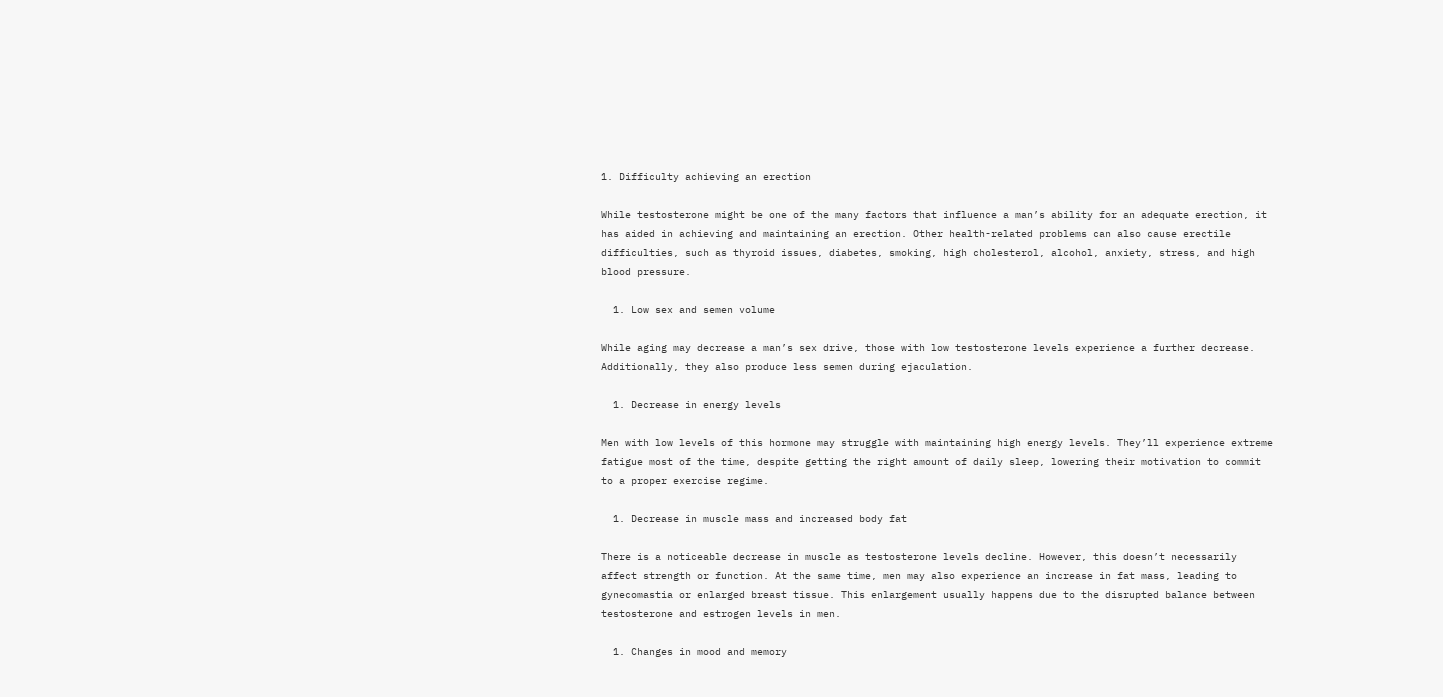1. Difficulty achieving an erection

While testosterone might be one of the many factors that influence a man’s ability for an adequate erection, it has aided in achieving and maintaining an erection. Other health-related problems can also cause erectile difficulties, such as thyroid issues, diabetes, smoking, high cholesterol, alcohol, anxiety, stress, and high blood pressure.

  1. Low sex and semen volume

While aging may decrease a man’s sex drive, those with low testosterone levels experience a further decrease. Additionally, they also produce less semen during ejaculation.

  1. Decrease in energy levels

Men with low levels of this hormone may struggle with maintaining high energy levels. They’ll experience extreme fatigue most of the time, despite getting the right amount of daily sleep, lowering their motivation to commit to a proper exercise regime.

  1. Decrease in muscle mass and increased body fat

There is a noticeable decrease in muscle as testosterone levels decline. However, this doesn’t necessarily affect strength or function. At the same time, men may also experience an increase in fat mass, leading to gynecomastia or enlarged breast tissue. This enlargement usually happens due to the disrupted balance between testosterone and estrogen levels in men.

  1. Changes in mood and memory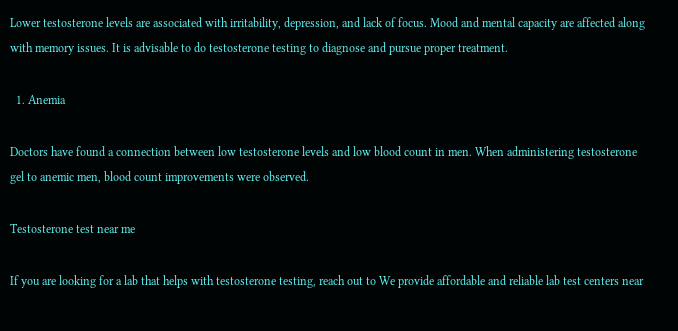Lower testosterone levels are associated with irritability, depression, and lack of focus. Mood and mental capacity are affected along with memory issues. It is advisable to do testosterone testing to diagnose and pursue proper treatment.

  1. Anemia

Doctors have found a connection between low testosterone levels and low blood count in men. When administering testosterone gel to anemic men, blood count improvements were observed.

Testosterone test near me

If you are looking for a lab that helps with testosterone testing, reach out to We provide affordable and reliable lab test centers near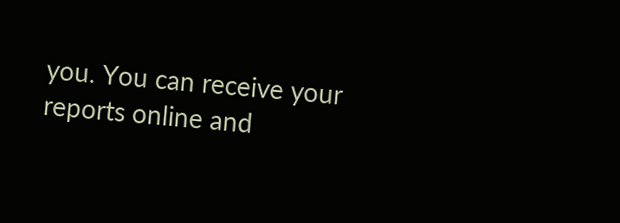you. You can receive your reports online and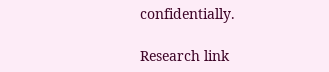confidentially.

Research link